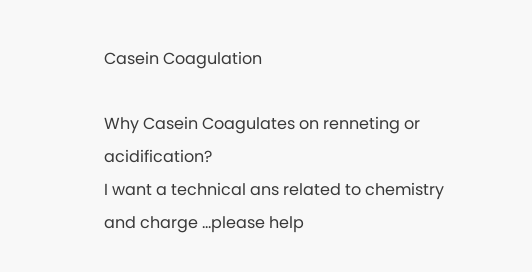Casein Coagulation

Why Casein Coagulates on renneting or acidification?
I want a technical ans related to chemistry and charge …please help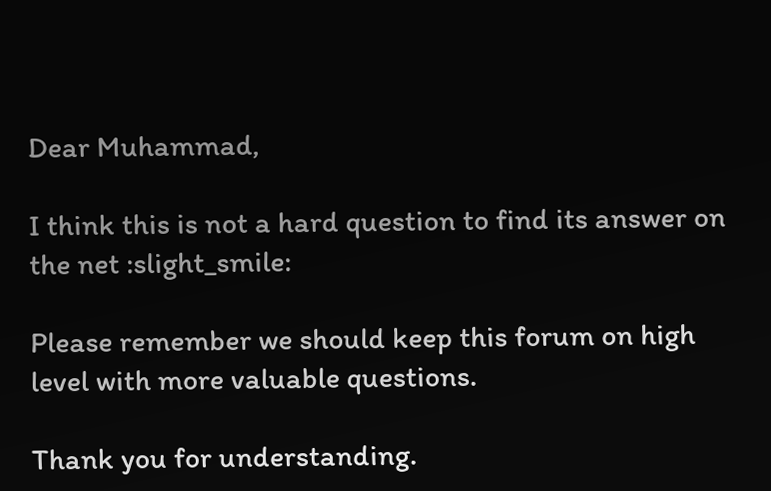Dear Muhammad,

I think this is not a hard question to find its answer on the net :slight_smile:

Please remember we should keep this forum on high level with more valuable questions.

Thank you for understanding.